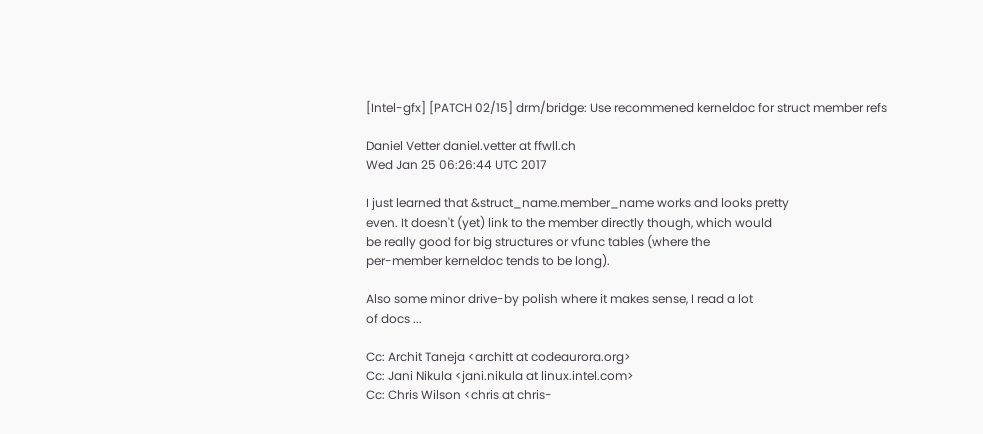[Intel-gfx] [PATCH 02/15] drm/bridge: Use recommened kerneldoc for struct member refs

Daniel Vetter daniel.vetter at ffwll.ch
Wed Jan 25 06:26:44 UTC 2017

I just learned that &struct_name.member_name works and looks pretty
even. It doesn't (yet) link to the member directly though, which would
be really good for big structures or vfunc tables (where the
per-member kerneldoc tends to be long).

Also some minor drive-by polish where it makes sense, I read a lot
of docs ...

Cc: Archit Taneja <architt at codeaurora.org>
Cc: Jani Nikula <jani.nikula at linux.intel.com>
Cc: Chris Wilson <chris at chris-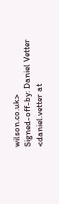wilson.co.uk>
Signed-off-by: Daniel Vetter <daniel.vetter at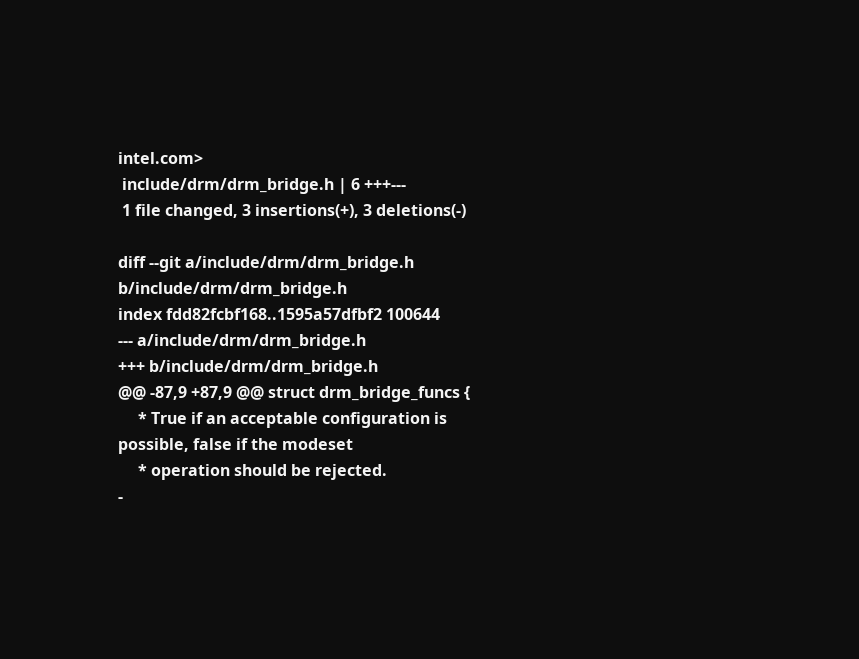intel.com>
 include/drm/drm_bridge.h | 6 +++---
 1 file changed, 3 insertions(+), 3 deletions(-)

diff --git a/include/drm/drm_bridge.h b/include/drm/drm_bridge.h
index fdd82fcbf168..1595a57dfbf2 100644
--- a/include/drm/drm_bridge.h
+++ b/include/drm/drm_bridge.h
@@ -87,9 +87,9 @@ struct drm_bridge_funcs {
     * True if an acceptable configuration is possible, false if the modeset
     * operation should be rejected.
-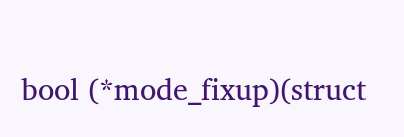bool (*mode_fixup)(struct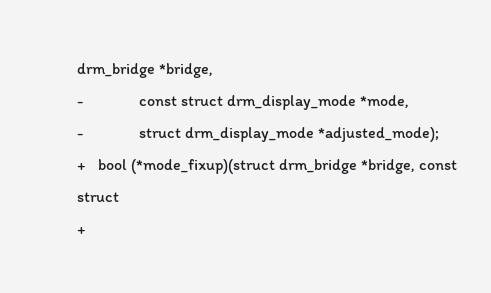drm_bridge *bridge,
-              const struct drm_display_mode *mode,
-              struct drm_display_mode *adjusted_mode);
+   bool (*mode_fixup)(struct drm_bridge *bridge, const struct
+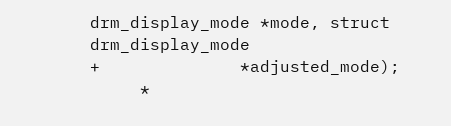drm_display_mode *mode, struct drm_display_mode
+              *adjusted_mode);
     *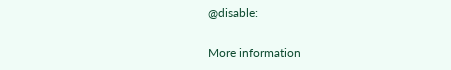@disable:

More information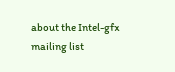about the Intel-gfx mailing list